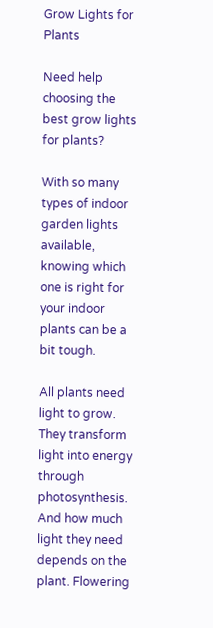Grow Lights for Plants

Need help choosing the best grow lights for plants?

With so many types of indoor garden lights available, knowing which one is right for your indoor plants can be a bit tough.

All plants need light to grow. They transform light into energy through photosynthesis. And how much light they need depends on the plant. Flowering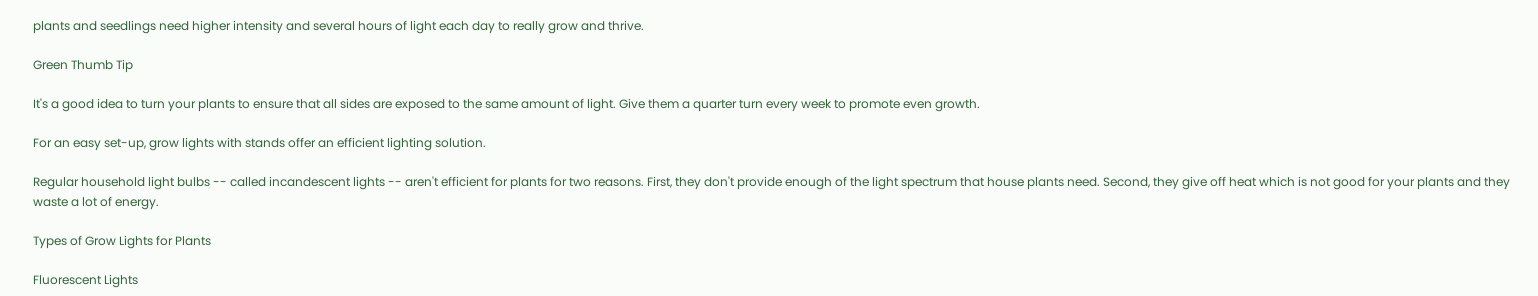plants and seedlings need higher intensity and several hours of light each day to really grow and thrive.

Green Thumb Tip

It's a good idea to turn your plants to ensure that all sides are exposed to the same amount of light. Give them a quarter turn every week to promote even growth.

For an easy set-up, grow lights with stands offer an efficient lighting solution.

Regular household light bulbs -- called incandescent lights -- aren't efficient for plants for two reasons. First, they don't provide enough of the light spectrum that house plants need. Second, they give off heat which is not good for your plants and they waste a lot of energy.

Types of Grow Lights for Plants

Fluorescent Lights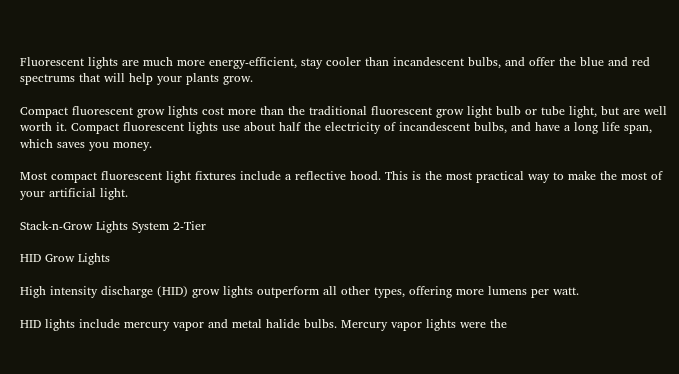Fluorescent lights are much more energy-efficient, stay cooler than incandescent bulbs, and offer the blue and red spectrums that will help your plants grow.

Compact fluorescent grow lights cost more than the traditional fluorescent grow light bulb or tube light, but are well worth it. Compact fluorescent lights use about half the electricity of incandescent bulbs, and have a long life span, which saves you money.

Most compact fluorescent light fixtures include a reflective hood. This is the most practical way to make the most of your artificial light.

Stack-n-Grow Lights System 2-Tier

HID Grow Lights

High intensity discharge (HID) grow lights outperform all other types, offering more lumens per watt.

HID lights include mercury vapor and metal halide bulbs. Mercury vapor lights were the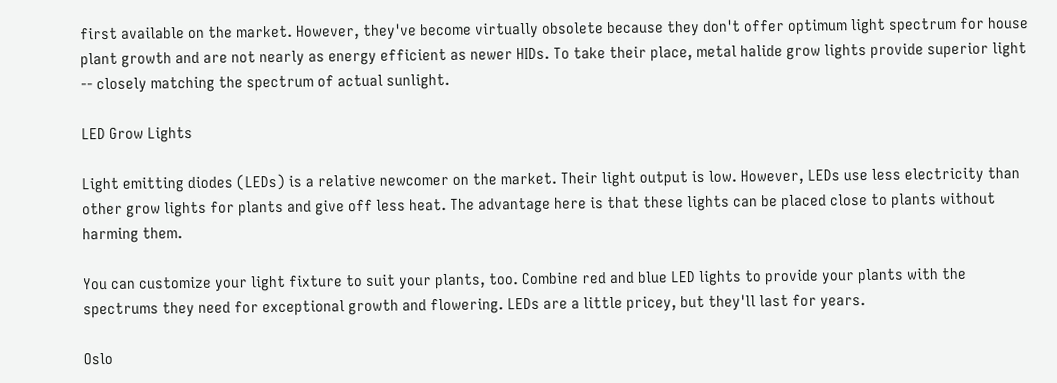first available on the market. However, they've become virtually obsolete because they don't offer optimum light spectrum for house plant growth and are not nearly as energy efficient as newer HIDs. To take their place, metal halide grow lights provide superior light -- closely matching the spectrum of actual sunlight.

LED Grow Lights

Light emitting diodes (LEDs) is a relative newcomer on the market. Their light output is low. However, LEDs use less electricity than other grow lights for plants and give off less heat. The advantage here is that these lights can be placed close to plants without harming them.

You can customize your light fixture to suit your plants, too. Combine red and blue LED lights to provide your plants with the spectrums they need for exceptional growth and flowering. LEDs are a little pricey, but they'll last for years.

Oslo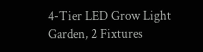4-Tier LED Grow Light Garden, 2 Fixtures